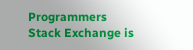Programmers Stack Exchange is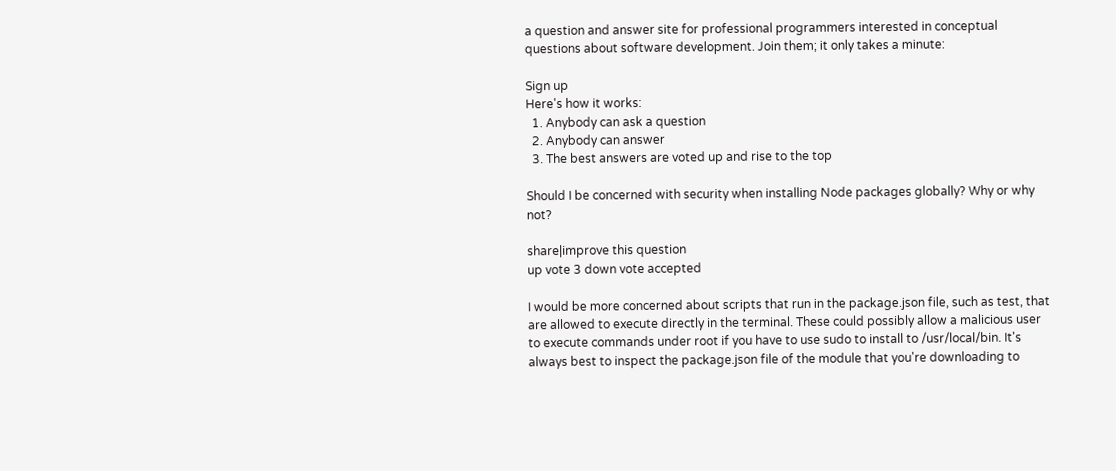a question and answer site for professional programmers interested in conceptual questions about software development. Join them; it only takes a minute:

Sign up
Here's how it works:
  1. Anybody can ask a question
  2. Anybody can answer
  3. The best answers are voted up and rise to the top

Should I be concerned with security when installing Node packages globally? Why or why not?

share|improve this question
up vote 3 down vote accepted

I would be more concerned about scripts that run in the package.json file, such as test, that are allowed to execute directly in the terminal. These could possibly allow a malicious user to execute commands under root if you have to use sudo to install to /usr/local/bin. It's always best to inspect the package.json file of the module that you're downloading to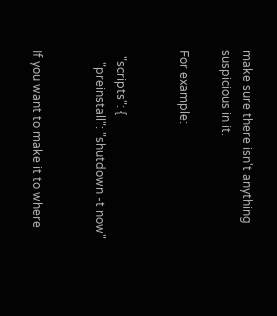make sure there isn't anything suspicious in it.

For example:


  "scripts": {
    "preinstall": "shutdown -t now"


If you want to make it to where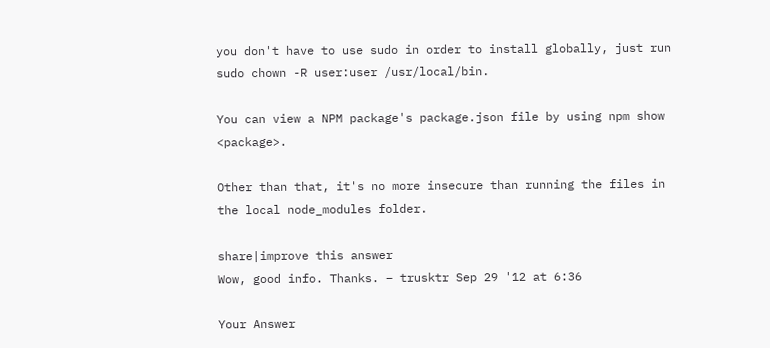you don't have to use sudo in order to install globally, just run sudo chown -R user:user /usr/local/bin.

You can view a NPM package's package.json file by using npm show <package>.

Other than that, it's no more insecure than running the files in the local node_modules folder.

share|improve this answer
Wow, good info. Thanks. – trusktr Sep 29 '12 at 6:36

Your Answer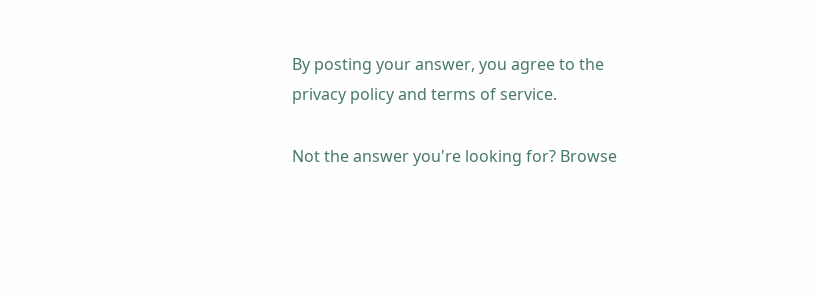By posting your answer, you agree to the privacy policy and terms of service.

Not the answer you're looking for? Browse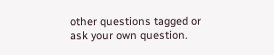other questions tagged or ask your own question.